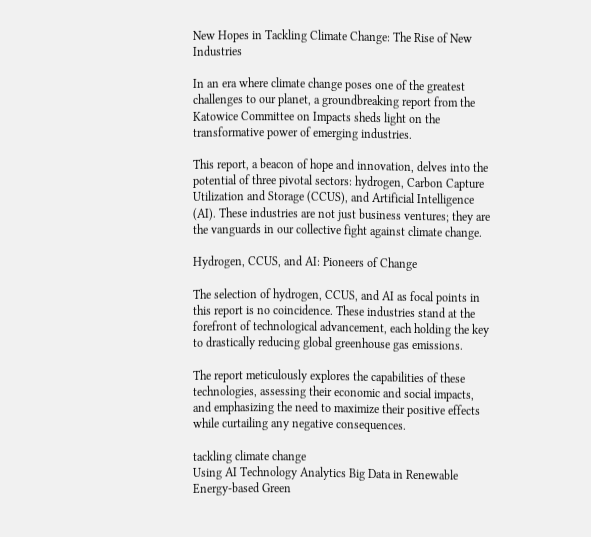New Hopes in Tackling Climate Change: The Rise of New Industries

In an era where climate change poses one of the greatest challenges to our planet, a groundbreaking report from the Katowice Committee on Impacts sheds light on the transformative power of emerging industries.

This report, a beacon of hope and innovation, delves into the potential of three pivotal sectors: hydrogen, Carbon Capture Utilization and Storage (CCUS), and Artificial Intelligence (AI). These industries are not just business ventures; they are the vanguards in our collective fight against climate change.

Hydrogen, CCUS, and AI: Pioneers of Change

The selection of hydrogen, CCUS, and AI as focal points in this report is no coincidence. These industries stand at the forefront of technological advancement, each holding the key to drastically reducing global greenhouse gas emissions.

The report meticulously explores the capabilities of these technologies, assessing their economic and social impacts, and emphasizing the need to maximize their positive effects while curtailing any negative consequences.

tackling climate change
Using AI Technology Analytics Big Data in Renewable Energy-based Green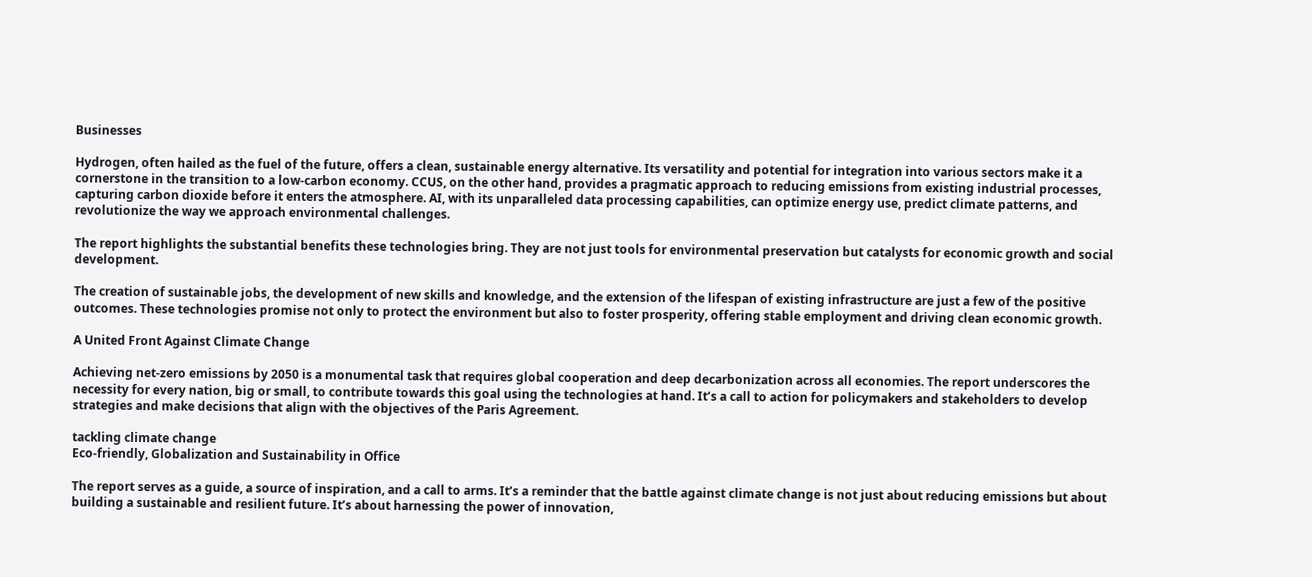Businesses

Hydrogen, often hailed as the fuel of the future, offers a clean, sustainable energy alternative. Its versatility and potential for integration into various sectors make it a cornerstone in the transition to a low-carbon economy. CCUS, on the other hand, provides a pragmatic approach to reducing emissions from existing industrial processes, capturing carbon dioxide before it enters the atmosphere. AI, with its unparalleled data processing capabilities, can optimize energy use, predict climate patterns, and revolutionize the way we approach environmental challenges.

The report highlights the substantial benefits these technologies bring. They are not just tools for environmental preservation but catalysts for economic growth and social development.

The creation of sustainable jobs, the development of new skills and knowledge, and the extension of the lifespan of existing infrastructure are just a few of the positive outcomes. These technologies promise not only to protect the environment but also to foster prosperity, offering stable employment and driving clean economic growth.

A United Front Against Climate Change

Achieving net-zero emissions by 2050 is a monumental task that requires global cooperation and deep decarbonization across all economies. The report underscores the necessity for every nation, big or small, to contribute towards this goal using the technologies at hand. It’s a call to action for policymakers and stakeholders to develop strategies and make decisions that align with the objectives of the Paris Agreement.

tackling climate change
Eco-friendly, Globalization and Sustainability in Office

The report serves as a guide, a source of inspiration, and a call to arms. It’s a reminder that the battle against climate change is not just about reducing emissions but about building a sustainable and resilient future. It’s about harnessing the power of innovation,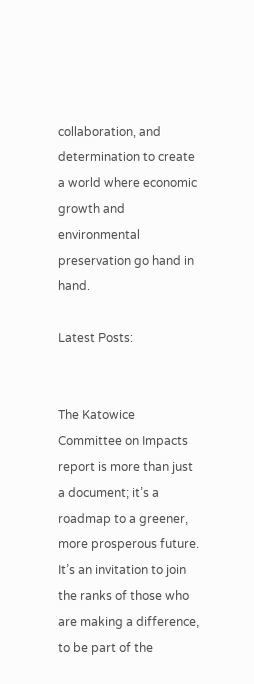collaboration, and determination to create a world where economic growth and environmental preservation go hand in hand.

Latest Posts:


The Katowice Committee on Impacts report is more than just a document; it’s a roadmap to a greener, more prosperous future. It’s an invitation to join the ranks of those who are making a difference, to be part of the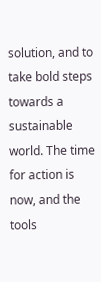solution, and to take bold steps towards a sustainable world. The time for action is now, and the tools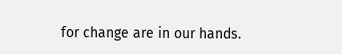for change are in our hands.